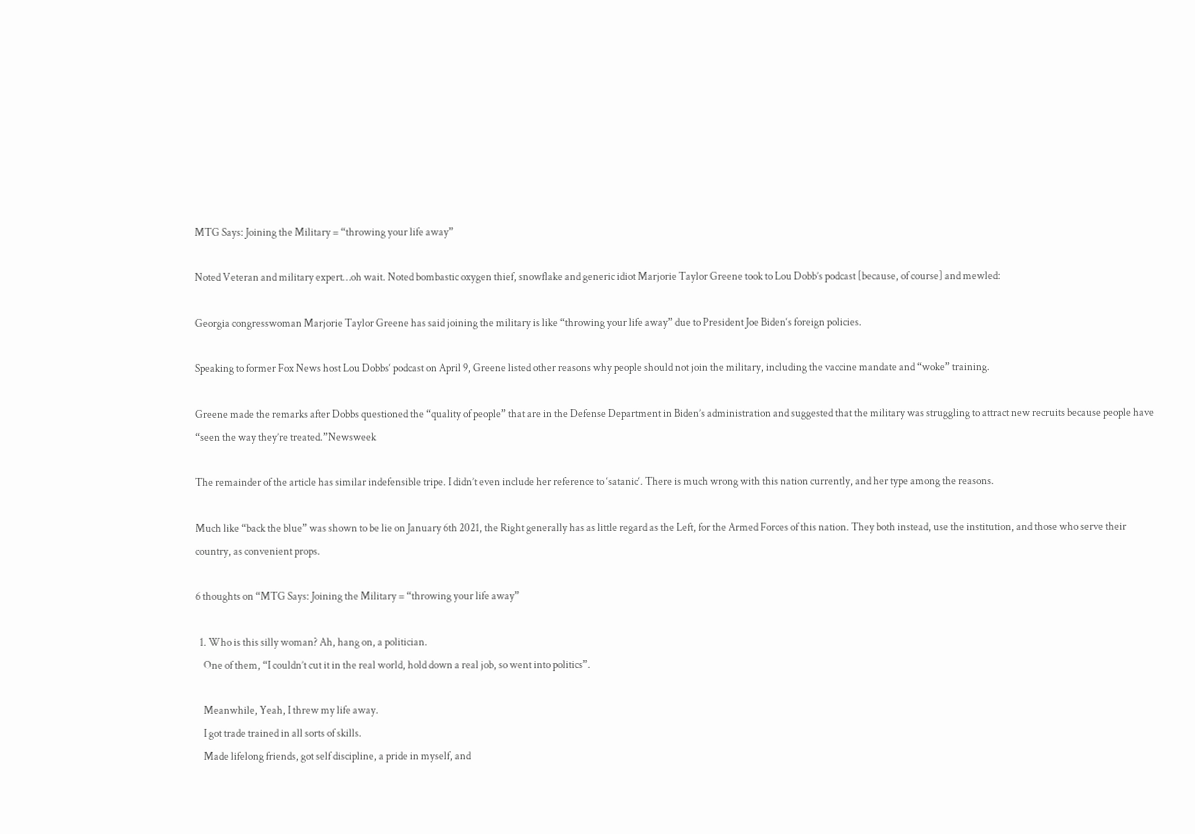MTG Says: Joining the Military = “throwing your life away”

Noted Veteran and military expert…oh wait. Noted bombastic oxygen thief, snowflake and generic idiot Marjorie Taylor Greene took to Lou Dobb’s podcast [because, of course] and mewled:

Georgia congresswoman Marjorie Taylor Greene has said joining the military is like “throwing your life away” due to President Joe Biden‘s foreign policies.

Speaking to former Fox News host Lou Dobbs‘ podcast on April 9, Greene listed other reasons why people should not join the military, including the vaccine mandate and “woke” training.

Greene made the remarks after Dobbs questioned the “quality of people” that are in the Defense Department in Biden’s administration and suggested that the military was struggling to attract new recruits because people have “seen the way they’re treated.”Newsweek

The remainder of the article has similar indefensible tripe. I didn’t even include her reference to ‘satanic‘. There is much wrong with this nation currently, and her type among the reasons.

Much like “back the blue” was shown to be lie on January 6th 2021, the Right generally has as little regard as the Left, for the Armed Forces of this nation. They both instead, use the institution, and those who serve their country, as convenient props.

6 thoughts on “MTG Says: Joining the Military = “throwing your life away”

  1. Who is this silly woman? Ah, hang on, a politician.
    One of them, “I couldn’t cut it in the real world, hold down a real job, so went into politics”.

    Meanwhile, Yeah, I threw my life away.
    I got trade trained in all sorts of skills.
    Made lifelong friends, got self discipline, a pride in myself, and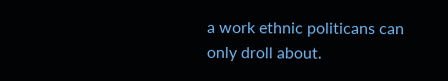a work ethnic politicans can only droll about.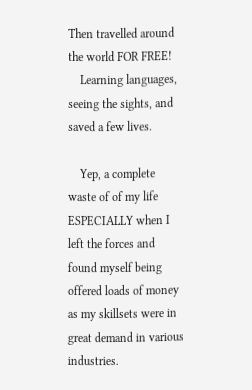Then travelled around the world FOR FREE!
    Learning languages, seeing the sights, and saved a few lives.

    Yep, a complete waste of of my life ESPECIALLY when I left the forces and found myself being offered loads of money as my skillsets were in great demand in various industries.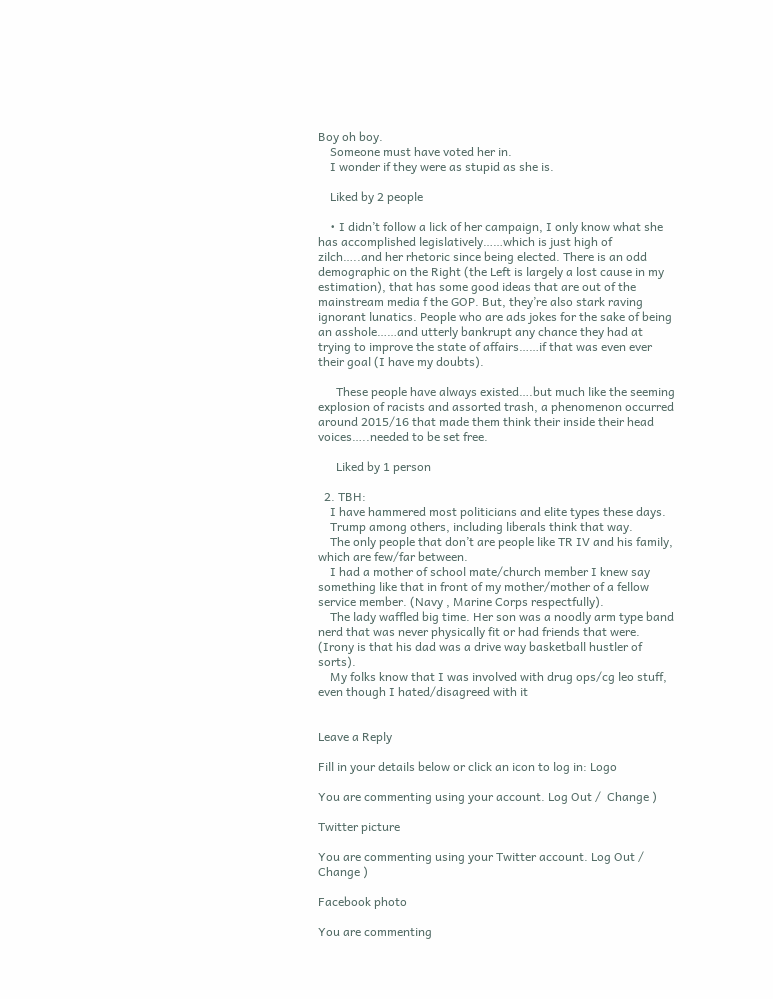Boy oh boy.
    Someone must have voted her in.
    I wonder if they were as stupid as she is.

    Liked by 2 people

    • I didn’t follow a lick of her campaign, I only know what she has accomplished legislatively……which is just high of zilch…..and her rhetoric since being elected. There is an odd demographic on the Right (the Left is largely a lost cause in my estimation), that has some good ideas that are out of the mainstream media f the GOP. But, they’re also stark raving ignorant lunatics. People who are ads jokes for the sake of being an asshole……and utterly bankrupt any chance they had at trying to improve the state of affairs……if that was even ever their goal (I have my doubts).

      These people have always existed….but much like the seeming explosion of racists and assorted trash, a phenomenon occurred around 2015/16 that made them think their inside their head voices…..needed to be set free.

      Liked by 1 person

  2. TBH:
    I have hammered most politicians and elite types these days.
    Trump among others, including liberals think that way.
    The only people that don’t are people like TR IV and his family, which are few/far between.
    I had a mother of school mate/church member I knew say something like that in front of my mother/mother of a fellow service member. (Navy , Marine Corps respectfully).
    The lady waffled big time. Her son was a noodly arm type band nerd that was never physically fit or had friends that were. (Irony is that his dad was a drive way basketball hustler of sorts).
    My folks know that I was involved with drug ops/cg leo stuff, even though I hated/disagreed with it


Leave a Reply

Fill in your details below or click an icon to log in: Logo

You are commenting using your account. Log Out /  Change )

Twitter picture

You are commenting using your Twitter account. Log Out /  Change )

Facebook photo

You are commenting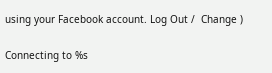using your Facebook account. Log Out /  Change )

Connecting to %s